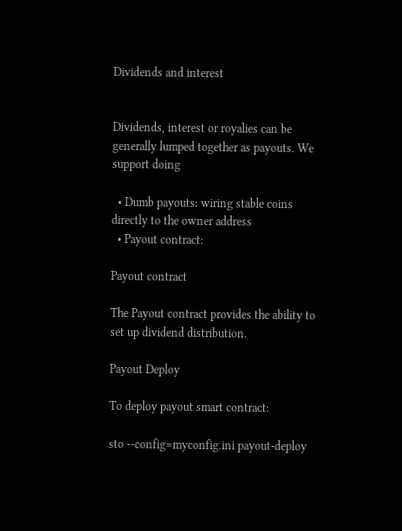Dividends and interest


Dividends, interest or royalies can be generally lumped together as payouts. We support doing

  • Dumb payouts: wiring stable coins directly to the owner address
  • Payout contract:

Payout contract

The Payout contract provides the ability to set up dividend distribution.

Payout Deploy

To deploy payout smart contract:

sto --config=myconfig.ini payout-deploy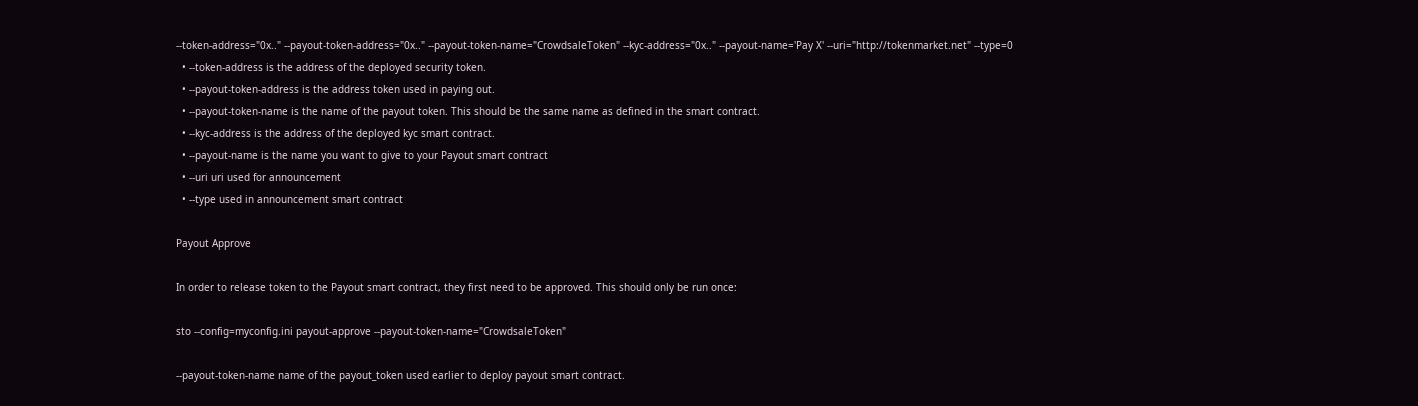--token-address="0x.." --payout-token-address="0x.." --payout-token-name="CrowdsaleToken" --kyc-address="0x.." --payout-name='Pay X' --uri="http://tokenmarket.net" --type=0
  • --token-address is the address of the deployed security token.
  • --payout-token-address is the address token used in paying out.
  • --payout-token-name is the name of the payout token. This should be the same name as defined in the smart contract.
  • --kyc-address is the address of the deployed kyc smart contract.
  • --payout-name is the name you want to give to your Payout smart contract
  • --uri uri used for announcement
  • --type used in announcement smart contract

Payout Approve

In order to release token to the Payout smart contract, they first need to be approved. This should only be run once:

sto --config=myconfig.ini payout-approve --payout-token-name="CrowdsaleToken"

--payout-token-name name of the payout_token used earlier to deploy payout smart contract.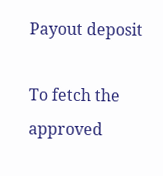Payout deposit

To fetch the approved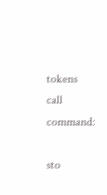tokens call command:

sto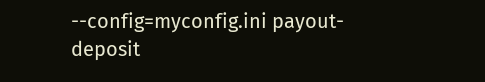--config=myconfig.ini payout-deposit